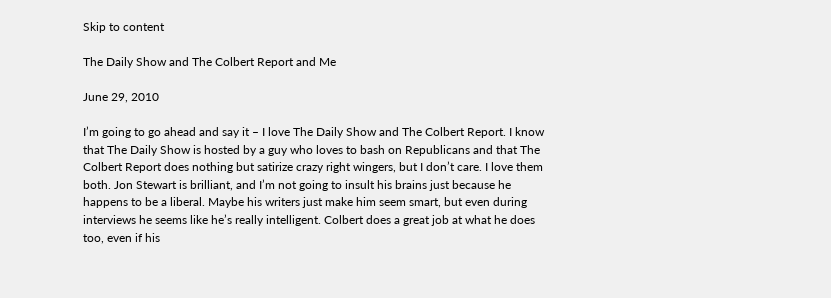Skip to content

The Daily Show and The Colbert Report and Me

June 29, 2010

I’m going to go ahead and say it – I love The Daily Show and The Colbert Report. I know that The Daily Show is hosted by a guy who loves to bash on Republicans and that The Colbert Report does nothing but satirize crazy right wingers, but I don’t care. I love them both. Jon Stewart is brilliant, and I’m not going to insult his brains just because he happens to be a liberal. Maybe his writers just make him seem smart, but even during interviews he seems like he’s really intelligent. Colbert does a great job at what he does too, even if his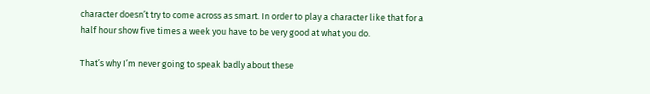character doesn’t try to come across as smart. In order to play a character like that for a half hour show five times a week you have to be very good at what you do.

That’s why I’m never going to speak badly about these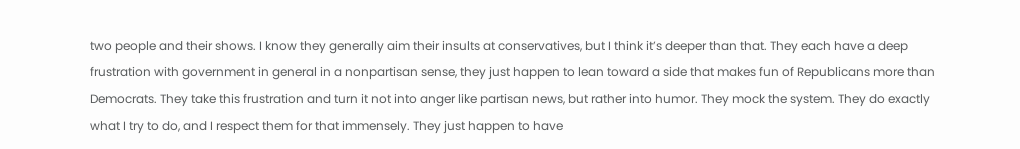two people and their shows. I know they generally aim their insults at conservatives, but I think it’s deeper than that. They each have a deep frustration with government in general in a nonpartisan sense, they just happen to lean toward a side that makes fun of Republicans more than Democrats. They take this frustration and turn it not into anger like partisan news, but rather into humor. They mock the system. They do exactly what I try to do, and I respect them for that immensely. They just happen to have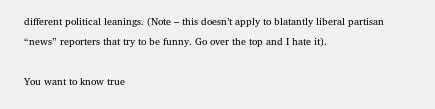different political leanings. (Note – this doesn’t apply to blatantly liberal partisan “news” reporters that try to be funny. Go over the top and I hate it).

You want to know true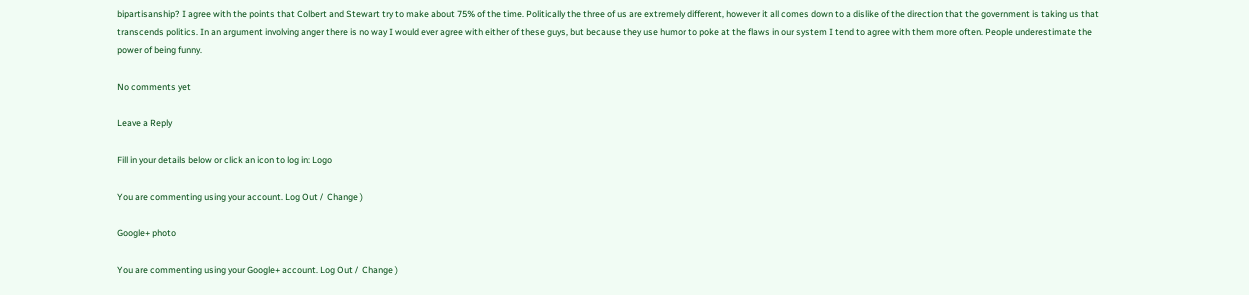bipartisanship? I agree with the points that Colbert and Stewart try to make about 75% of the time. Politically the three of us are extremely different, however it all comes down to a dislike of the direction that the government is taking us that transcends politics. In an argument involving anger there is no way I would ever agree with either of these guys, but because they use humor to poke at the flaws in our system I tend to agree with them more often. People underestimate the power of being funny.

No comments yet

Leave a Reply

Fill in your details below or click an icon to log in: Logo

You are commenting using your account. Log Out /  Change )

Google+ photo

You are commenting using your Google+ account. Log Out /  Change )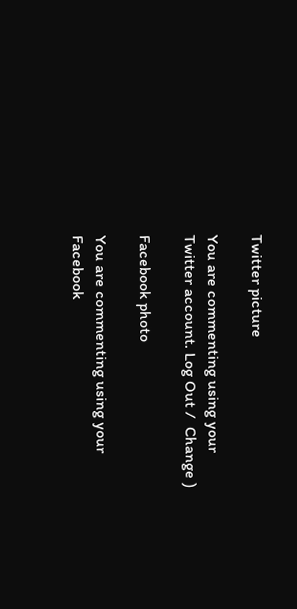Twitter picture

You are commenting using your Twitter account. Log Out /  Change )

Facebook photo

You are commenting using your Facebook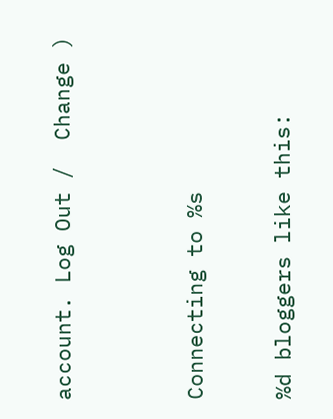account. Log Out /  Change )


Connecting to %s

%d bloggers like this: